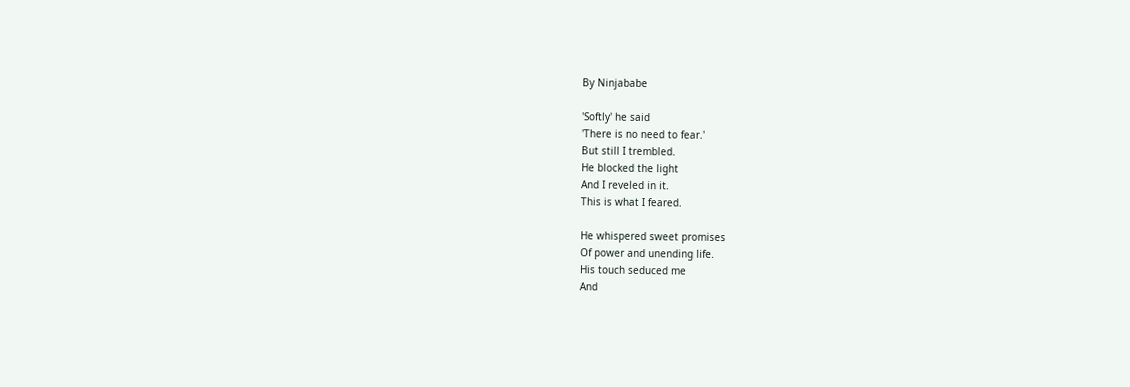By Ninjababe

'Softly' he said
'There is no need to fear.'
But still I trembled.
He blocked the light
And I reveled in it.
This is what I feared.

He whispered sweet promises
Of power and unending life.
His touch seduced me
And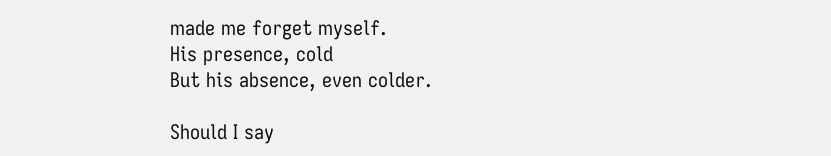made me forget myself.
His presence, cold
But his absence, even colder.

Should I say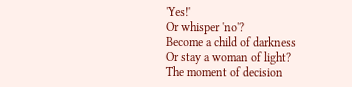'Yes!'
Or whisper 'no'?
Become a child of darkness
Or stay a woman of light?
The moment of decision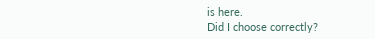is here.
Did I choose correctly?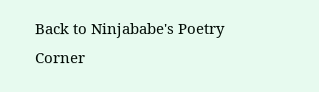Back to Ninjababe's Poetry Corner